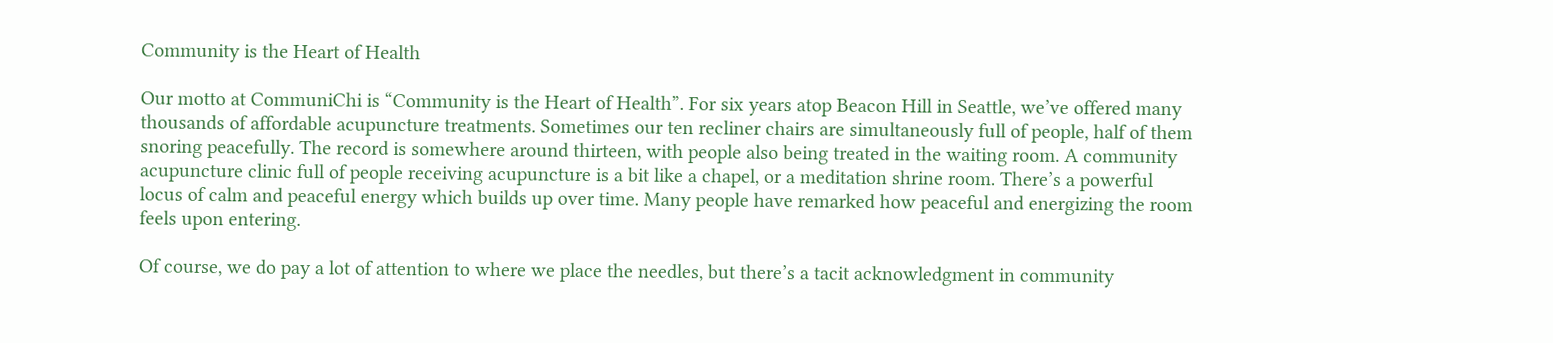Community is the Heart of Health

Our motto at CommuniChi is “Community is the Heart of Health”. For six years atop Beacon Hill in Seattle, we’ve offered many thousands of affordable acupuncture treatments. Sometimes our ten recliner chairs are simultaneously full of people, half of them snoring peacefully. The record is somewhere around thirteen, with people also being treated in the waiting room. A community acupuncture clinic full of people receiving acupuncture is a bit like a chapel, or a meditation shrine room. There’s a powerful locus of calm and peaceful energy which builds up over time. Many people have remarked how peaceful and energizing the room feels upon entering.

Of course, we do pay a lot of attention to where we place the needles, but there’s a tacit acknowledgment in community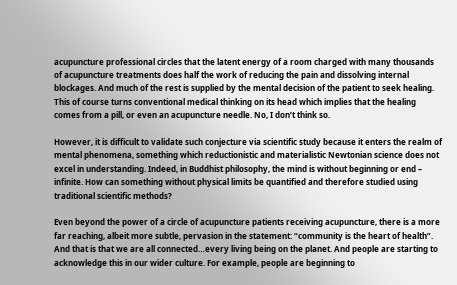acupuncture professional circles that the latent energy of a room charged with many thousands of acupuncture treatments does half the work of reducing the pain and dissolving internal blockages. And much of the rest is supplied by the mental decision of the patient to seek healing. This of course turns conventional medical thinking on its head which implies that the healing comes from a pill, or even an acupuncture needle. No, I don’t think so.

However, it is difficult to validate such conjecture via scientific study because it enters the realm of mental phenomena, something which reductionistic and materialistic Newtonian science does not excel in understanding. Indeed, in Buddhist philosophy, the mind is without beginning or end – infinite. How can something without physical limits be quantified and therefore studied using traditional scientific methods?

Even beyond the power of a circle of acupuncture patients receiving acupuncture, there is a more far reaching, albeit more subtle, pervasion in the statement: “community is the heart of health”. And that is that we are all connected…every living being on the planet. And people are starting to acknowledge this in our wider culture. For example, people are beginning to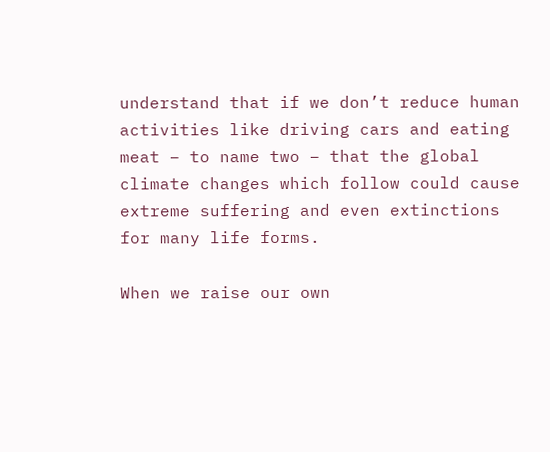understand that if we don’t reduce human activities like driving cars and eating meat – to name two – that the global climate changes which follow could cause extreme suffering and even extinctions for many life forms.

When we raise our own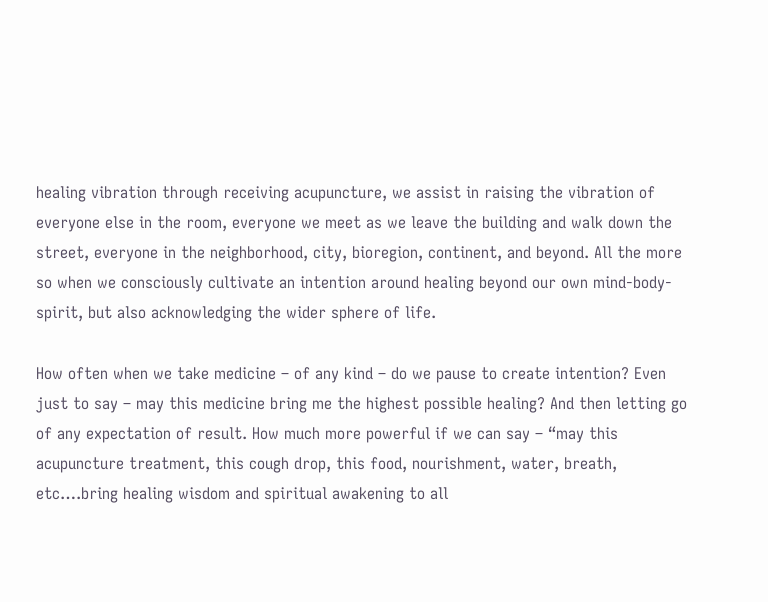healing vibration through receiving acupuncture, we assist in raising the vibration of everyone else in the room, everyone we meet as we leave the building and walk down the street, everyone in the neighborhood, city, bioregion, continent, and beyond. All the more so when we consciously cultivate an intention around healing beyond our own mind-body-spirit, but also acknowledging the wider sphere of life.

How often when we take medicine – of any kind – do we pause to create intention? Even just to say – may this medicine bring me the highest possible healing? And then letting go of any expectation of result. How much more powerful if we can say – “may this acupuncture treatment, this cough drop, this food, nourishment, water, breath, etc….bring healing wisdom and spiritual awakening to all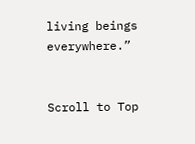living beings everywhere.”


Scroll to Top